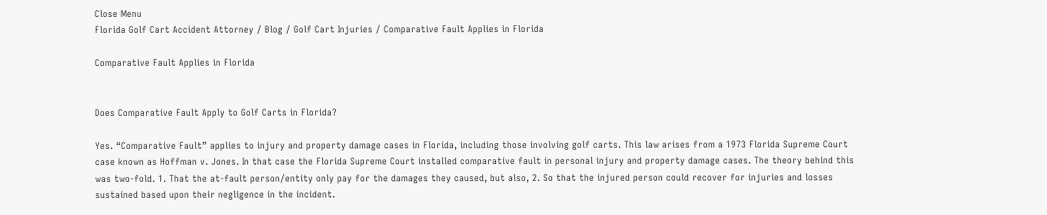Close Menu
Florida Golf Cart Accident Attorney / Blog / Golf Cart Injuries / Comparative Fault Applies in Florida

Comparative Fault Applies in Florida


Does Comparative Fault Apply to Golf Carts in Florida?

Yes. “Comparative Fault” applies to injury and property damage cases in Florida, including those involving golf carts. This law arises from a 1973 Florida Supreme Court case known as Hoffman v. Jones. In that case the Florida Supreme Court installed comparative fault in personal injury and property damage cases. The theory behind this was two-fold. 1. That the at-fault person/entity only pay for the damages they caused, but also, 2. So that the injured person could recover for injuries and losses sustained based upon their negligence in the incident.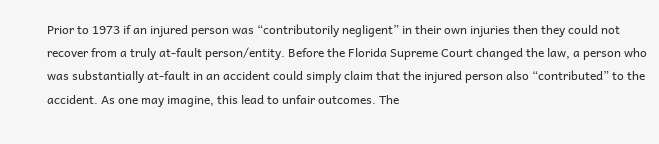Prior to 1973 if an injured person was “contributorily negligent” in their own injuries then they could not recover from a truly at-fault person/entity. Before the Florida Supreme Court changed the law, a person who was substantially at-fault in an accident could simply claim that the injured person also “contributed” to the accident. As one may imagine, this lead to unfair outcomes. The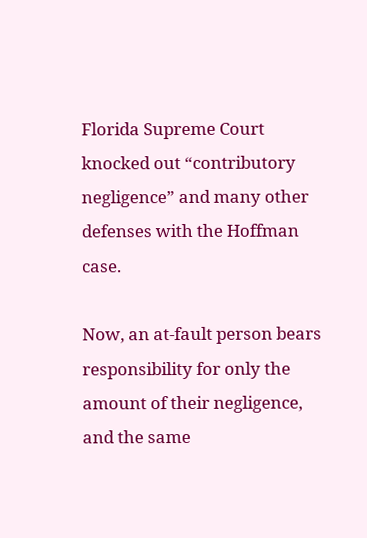Florida Supreme Court knocked out “contributory negligence” and many other defenses with the Hoffman case.

Now, an at-fault person bears responsibility for only the amount of their negligence, and the same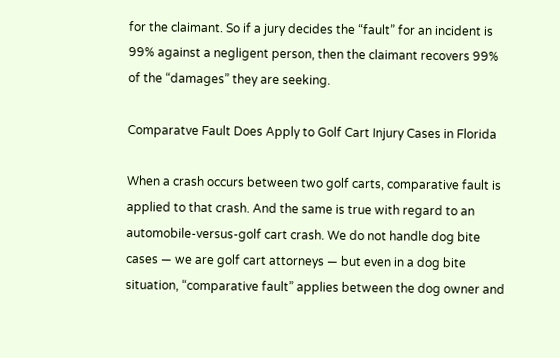for the claimant. So if a jury decides the “fault” for an incident is 99% against a negligent person, then the claimant recovers 99% of the “damages” they are seeking.

Comparatve Fault Does Apply to Golf Cart Injury Cases in Florida

When a crash occurs between two golf carts, comparative fault is applied to that crash. And the same is true with regard to an automobile-versus-golf cart crash. We do not handle dog bite cases — we are golf cart attorneys — but even in a dog bite situation, “comparative fault” applies between the dog owner and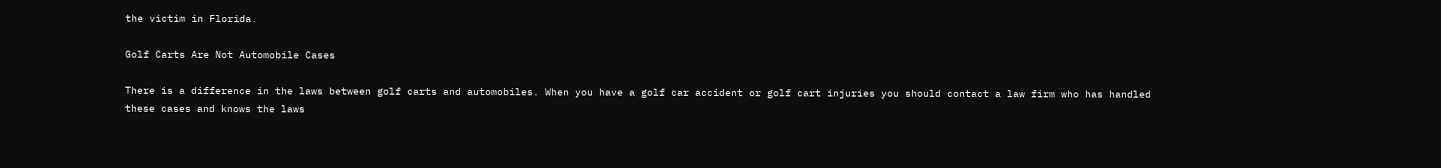the victim in Florida.

Golf Carts Are Not Automobile Cases

There is a difference in the laws between golf carts and automobiles. When you have a golf car accident or golf cart injuries you should contact a law firm who has handled these cases and knows the laws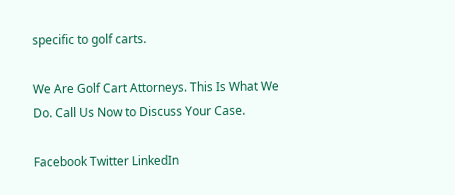specific to golf carts.

We Are Golf Cart Attorneys. This Is What We Do. Call Us Now to Discuss Your Case.

Facebook Twitter LinkedIn